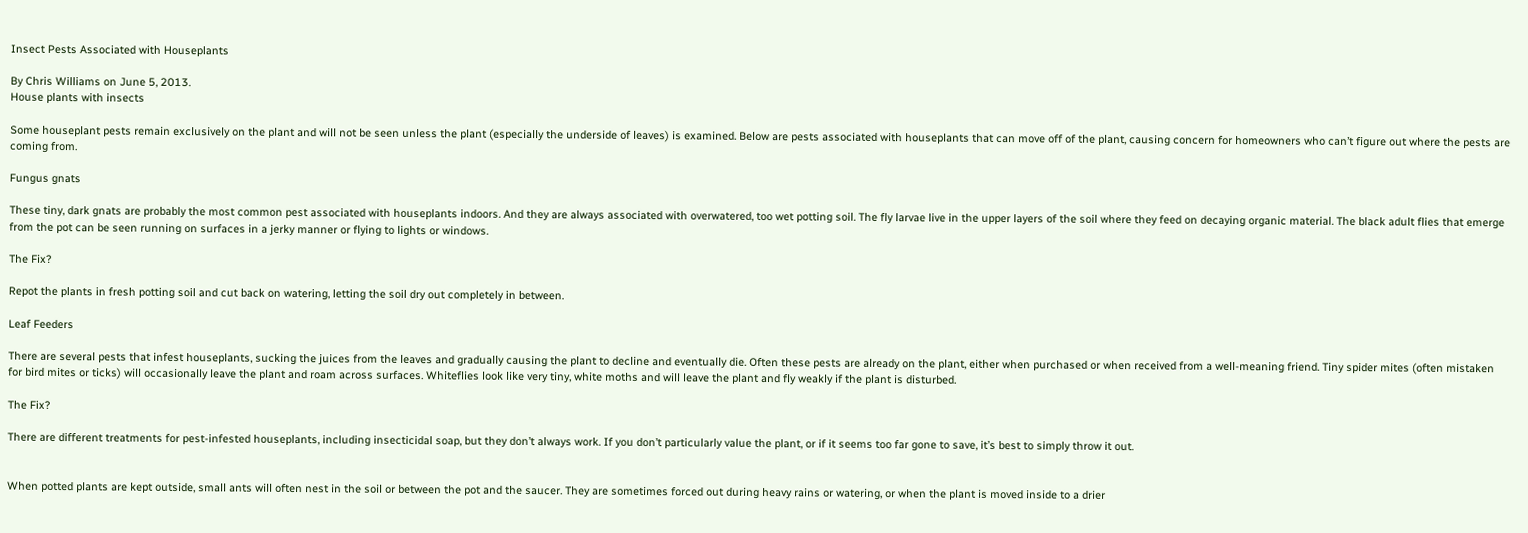Insect Pests Associated with Houseplants

By Chris Williams on June 5, 2013.
House plants with insects

Some houseplant pests remain exclusively on the plant and will not be seen unless the plant (especially the underside of leaves) is examined. Below are pests associated with houseplants that can move off of the plant, causing concern for homeowners who can’t figure out where the pests are coming from.

Fungus gnats

These tiny, dark gnats are probably the most common pest associated with houseplants indoors. And they are always associated with overwatered, too wet potting soil. The fly larvae live in the upper layers of the soil where they feed on decaying organic material. The black adult flies that emerge from the pot can be seen running on surfaces in a jerky manner or flying to lights or windows.

The Fix?

Repot the plants in fresh potting soil and cut back on watering, letting the soil dry out completely in between.

Leaf Feeders

There are several pests that infest houseplants, sucking the juices from the leaves and gradually causing the plant to decline and eventually die. Often these pests are already on the plant, either when purchased or when received from a well-meaning friend. Tiny spider mites (often mistaken for bird mites or ticks) will occasionally leave the plant and roam across surfaces. Whiteflies look like very tiny, white moths and will leave the plant and fly weakly if the plant is disturbed.

The Fix?

There are different treatments for pest-infested houseplants, including insecticidal soap, but they don’t always work. If you don’t particularly value the plant, or if it seems too far gone to save, it’s best to simply throw it out.


When potted plants are kept outside, small ants will often nest in the soil or between the pot and the saucer. They are sometimes forced out during heavy rains or watering, or when the plant is moved inside to a drier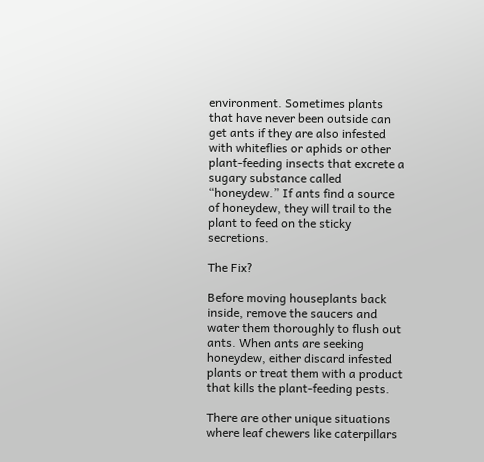environment. Sometimes plants that have never been outside can get ants if they are also infested with whiteflies or aphids or other plant-feeding insects that excrete a sugary substance called “honeydew.” If ants find a source of honeydew, they will trail to the plant to feed on the sticky secretions.

The Fix?

Before moving houseplants back inside, remove the saucers and water them thoroughly to flush out ants. When ants are seeking honeydew, either discard infested plants or treat them with a product that kills the plant-feeding pests.

There are other unique situations where leaf chewers like caterpillars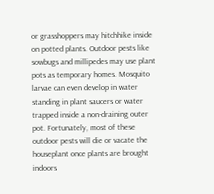or grasshoppers may hitchhike inside on potted plants. Outdoor pests like sowbugs and millipedes may use plant pots as temporary homes. Mosquito larvae can even develop in water standing in plant saucers or water trapped inside a non-draining outer pot. Fortunately, most of these outdoor pests will die or vacate the houseplant once plants are brought indoors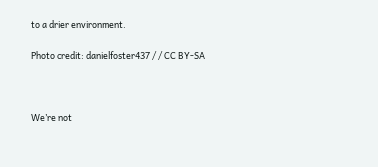to a drier environment.

Photo credit: danielfoster437 / / CC BY-SA



We’re not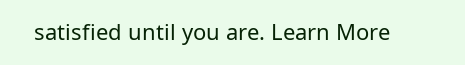satisfied until you are. Learn More